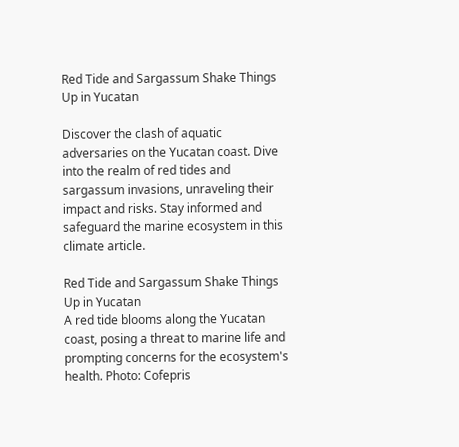Red Tide and Sargassum Shake Things Up in Yucatan

Discover the clash of aquatic adversaries on the Yucatan coast. Dive into the realm of red tides and sargassum invasions, unraveling their impact and risks. Stay informed and safeguard the marine ecosystem in this climate article.

Red Tide and Sargassum Shake Things Up in Yucatan
A red tide blooms along the Yucatan coast, posing a threat to marine life and prompting concerns for the ecosystem's health. Photo: Cofepris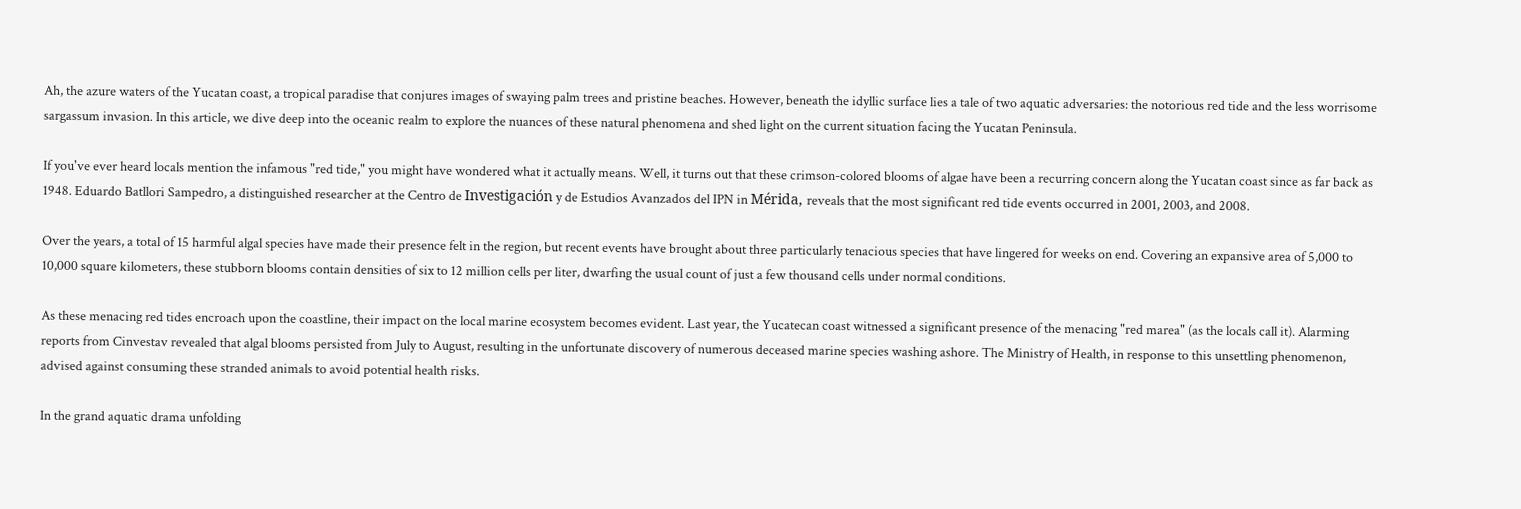Ah, the azure waters of the Yucatan coast, a tropical paradise that conjures images of swaying palm trees and pristine beaches. However, beneath the idyllic surface lies a tale of two aquatic adversaries: the notorious red tide and the less worrisome sargassum invasion. In this article, we dive deep into the oceanic realm to explore the nuances of these natural phenomena and shed light on the current situation facing the Yucatan Peninsula.

If you've ever heard locals mention the infamous "red tide," you might have wondered what it actually means. Well, it turns out that these crimson-colored blooms of algae have been a recurring concern along the Yucatan coast since as far back as 1948. Eduardo Batllori Sampedro, a distinguished researcher at the Centro de Investigación y de Estudios Avanzados del IPN in Mérida, reveals that the most significant red tide events occurred in 2001, 2003, and 2008.

Over the years, a total of 15 harmful algal species have made their presence felt in the region, but recent events have brought about three particularly tenacious species that have lingered for weeks on end. Covering an expansive area of 5,000 to 10,000 square kilometers, these stubborn blooms contain densities of six to 12 million cells per liter, dwarfing the usual count of just a few thousand cells under normal conditions.

As these menacing red tides encroach upon the coastline, their impact on the local marine ecosystem becomes evident. Last year, the Yucatecan coast witnessed a significant presence of the menacing "red marea" (as the locals call it). Alarming reports from Cinvestav revealed that algal blooms persisted from July to August, resulting in the unfortunate discovery of numerous deceased marine species washing ashore. The Ministry of Health, in response to this unsettling phenomenon, advised against consuming these stranded animals to avoid potential health risks.

In the grand aquatic drama unfolding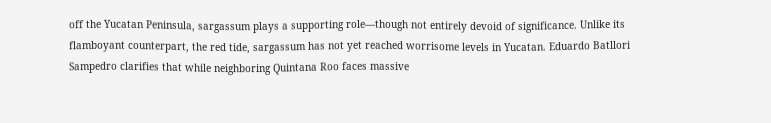off the Yucatan Peninsula, sargassum plays a supporting role—though not entirely devoid of significance. Unlike its flamboyant counterpart, the red tide, sargassum has not yet reached worrisome levels in Yucatan. Eduardo Batllori Sampedro clarifies that while neighboring Quintana Roo faces massive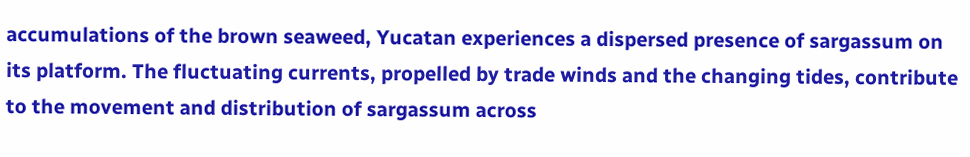accumulations of the brown seaweed, Yucatan experiences a dispersed presence of sargassum on its platform. The fluctuating currents, propelled by trade winds and the changing tides, contribute to the movement and distribution of sargassum across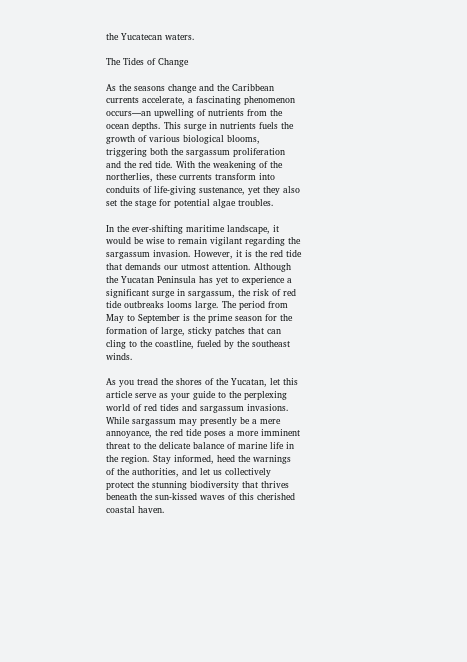the Yucatecan waters.

The Tides of Change

As the seasons change and the Caribbean currents accelerate, a fascinating phenomenon occurs—an upwelling of nutrients from the ocean depths. This surge in nutrients fuels the growth of various biological blooms, triggering both the sargassum proliferation and the red tide. With the weakening of the northerlies, these currents transform into conduits of life-giving sustenance, yet they also set the stage for potential algae troubles.

In the ever-shifting maritime landscape, it would be wise to remain vigilant regarding the sargassum invasion. However, it is the red tide that demands our utmost attention. Although the Yucatan Peninsula has yet to experience a significant surge in sargassum, the risk of red tide outbreaks looms large. The period from May to September is the prime season for the formation of large, sticky patches that can cling to the coastline, fueled by the southeast winds.

As you tread the shores of the Yucatan, let this article serve as your guide to the perplexing world of red tides and sargassum invasions. While sargassum may presently be a mere annoyance, the red tide poses a more imminent threat to the delicate balance of marine life in the region. Stay informed, heed the warnings of the authorities, and let us collectively protect the stunning biodiversity that thrives beneath the sun-kissed waves of this cherished coastal haven.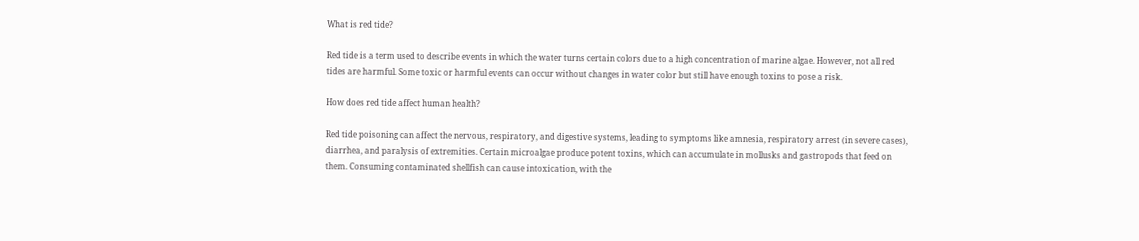What is red tide?

Red tide is a term used to describe events in which the water turns certain colors due to a high concentration of marine algae. However, not all red tides are harmful. Some toxic or harmful events can occur without changes in water color but still have enough toxins to pose a risk.

How does red tide affect human health?

Red tide poisoning can affect the nervous, respiratory, and digestive systems, leading to symptoms like amnesia, respiratory arrest (in severe cases), diarrhea, and paralysis of extremities. Certain microalgae produce potent toxins, which can accumulate in mollusks and gastropods that feed on them. Consuming contaminated shellfish can cause intoxication, with the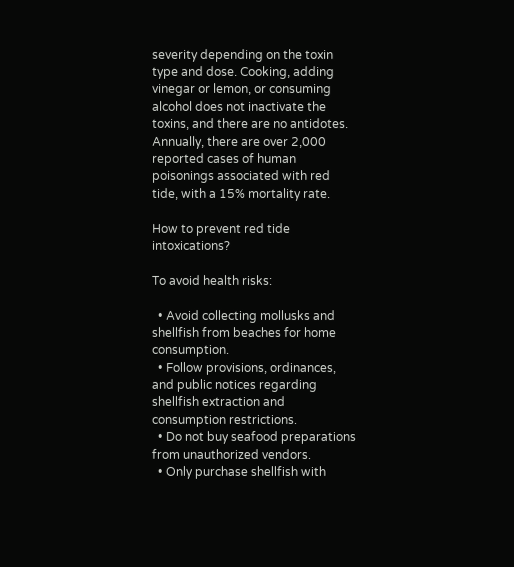severity depending on the toxin type and dose. Cooking, adding vinegar or lemon, or consuming alcohol does not inactivate the toxins, and there are no antidotes. Annually, there are over 2,000 reported cases of human poisonings associated with red tide, with a 15% mortality rate.

How to prevent red tide intoxications?

To avoid health risks:

  • Avoid collecting mollusks and shellfish from beaches for home consumption.
  • Follow provisions, ordinances, and public notices regarding shellfish extraction and consumption restrictions.
  • Do not buy seafood preparations from unauthorized vendors.
  • Only purchase shellfish with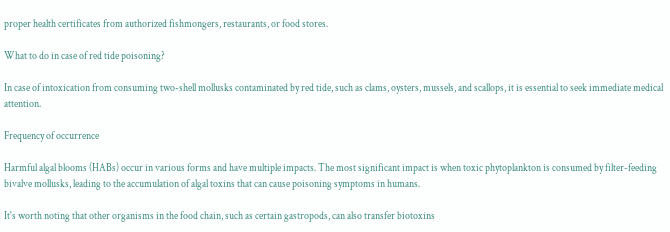proper health certificates from authorized fishmongers, restaurants, or food stores.

What to do in case of red tide poisoning?

In case of intoxication from consuming two-shell mollusks contaminated by red tide, such as clams, oysters, mussels, and scallops, it is essential to seek immediate medical attention.

Frequency of occurrence

Harmful algal blooms (HABs) occur in various forms and have multiple impacts. The most significant impact is when toxic phytoplankton is consumed by filter-feeding bivalve mollusks, leading to the accumulation of algal toxins that can cause poisoning symptoms in humans.

It's worth noting that other organisms in the food chain, such as certain gastropods, can also transfer biotoxins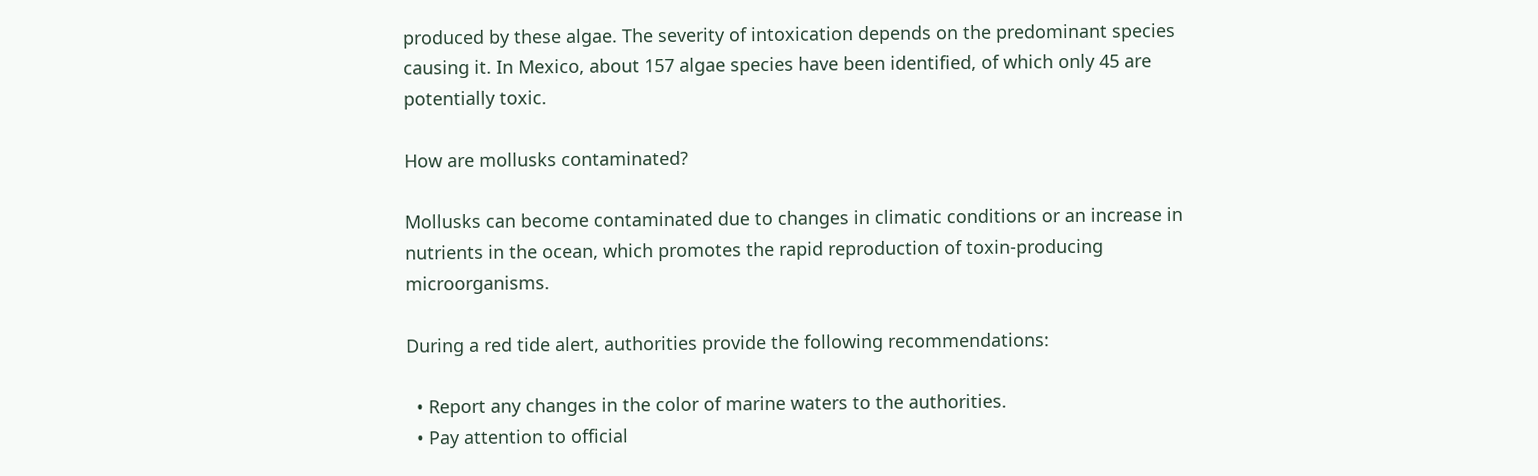produced by these algae. The severity of intoxication depends on the predominant species causing it. In Mexico, about 157 algae species have been identified, of which only 45 are potentially toxic.

How are mollusks contaminated?

Mollusks can become contaminated due to changes in climatic conditions or an increase in nutrients in the ocean, which promotes the rapid reproduction of toxin-producing microorganisms.

During a red tide alert, authorities provide the following recommendations:

  • Report any changes in the color of marine waters to the authorities.
  • Pay attention to official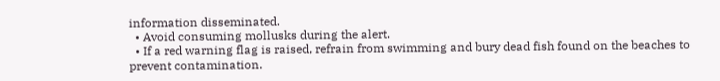information disseminated.
  • Avoid consuming mollusks during the alert.
  • If a red warning flag is raised, refrain from swimming and bury dead fish found on the beaches to prevent contamination.